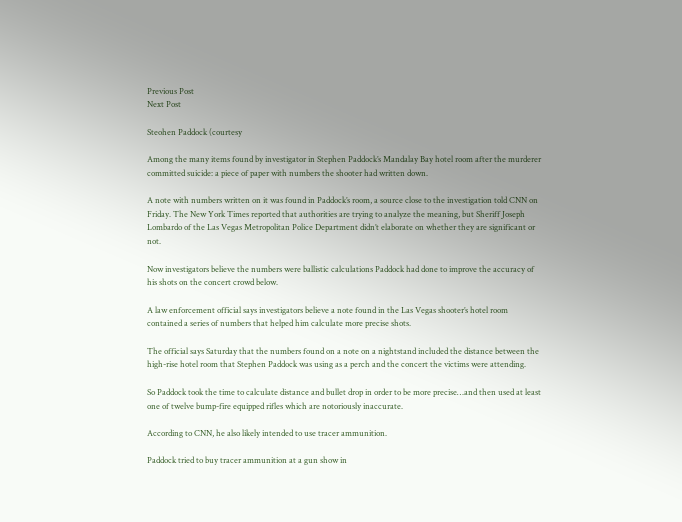Previous Post
Next Post

Steohen Paddock (courtesy

Among the many items found by investigator in Stephen Paddock’s Mandalay Bay hotel room after the murderer committed suicide: a piece of paper with numbers the shooter had written down.

A note with numbers written on it was found in Paddock’s room, a source close to the investigation told CNN on Friday. The New York Times reported that authorities are trying to analyze the meaning, but Sheriff Joseph Lombardo of the Las Vegas Metropolitan Police Department didn’t elaborate on whether they are significant or not.

Now investigators believe the numbers were ballistic calculations Paddock had done to improve the accuracy of his shots on the concert crowd below.

A law enforcement official says investigators believe a note found in the Las Vegas shooter’s hotel room contained a series of numbers that helped him calculate more precise shots.

The official says Saturday that the numbers found on a note on a nightstand included the distance between the high-rise hotel room that Stephen Paddock was using as a perch and the concert the victims were attending.

So Paddock took the time to calculate distance and bullet drop in order to be more precise…and then used at least one of twelve bump-fire equipped rifles which are notoriously inaccurate.

According to CNN, he also likely intended to use tracer ammunition.

Paddock tried to buy tracer ammunition at a gun show in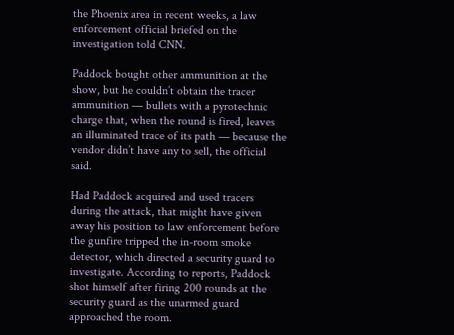the Phoenix area in recent weeks, a law enforcement official briefed on the investigation told CNN.

Paddock bought other ammunition at the show, but he couldn’t obtain the tracer ammunition — bullets with a pyrotechnic charge that, when the round is fired, leaves an illuminated trace of its path — because the vendor didn’t have any to sell, the official said.

Had Paddock acquired and used tracers during the attack, that might have given away his position to law enforcement before the gunfire tripped the in-room smoke detector, which directed a security guard to investigate. According to reports, Paddock shot himself after firing 200 rounds at the security guard as the unarmed guard approached the room.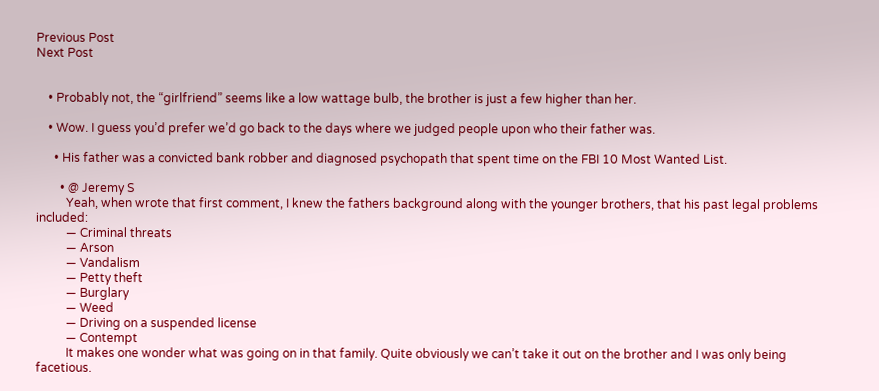Previous Post
Next Post


    • Probably not, the “girlfriend” seems like a low wattage bulb, the brother is just a few higher than her.

    • Wow. I guess you’d prefer we’d go back to the days where we judged people upon who their father was.

      • His father was a convicted bank robber and diagnosed psychopath that spent time on the FBI 10 Most Wanted List.

        • @ Jeremy S
          Yeah, when wrote that first comment, I knew the fathers background along with the younger brothers, that his past legal problems included:
          — Criminal threats
          — Arson
          — Vandalism
          — Petty theft
          — Burglary
          — Weed
          — Driving on a suspended license
          — Contempt
          It makes one wonder what was going on in that family. Quite obviously we can’t take it out on the brother and I was only being facetious.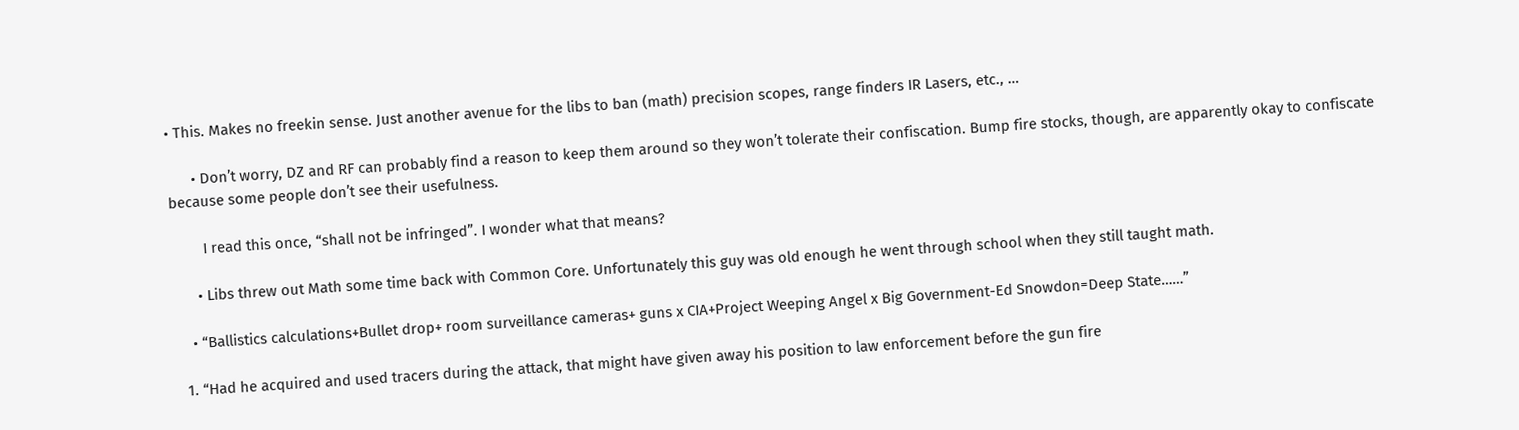• This. Makes no freekin sense. Just another avenue for the libs to ban (math) precision scopes, range finders IR Lasers, etc., …

      • Don’t worry, DZ and RF can probably find a reason to keep them around so they won’t tolerate their confiscation. Bump fire stocks, though, are apparently okay to confiscate because some people don’t see their usefulness.

        I read this once, “shall not be infringed”. I wonder what that means?

      • Libs threw out Math some time back with Common Core. Unfortunately this guy was old enough he went through school when they still taught math.

    • “Ballistics calculations+Bullet drop+ room surveillance cameras+ guns x CIA+Project Weeping Angel x Big Government-Ed Snowdon=Deep State……”

  1. “Had he acquired and used tracers during the attack, that might have given away his position to law enforcement before the gun fire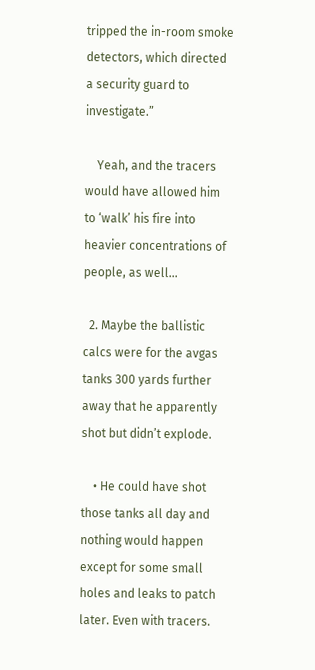tripped the in-room smoke detectors, which directed a security guard to investigate.”

    Yeah, and the tracers would have allowed him to ‘walk’ his fire into heavier concentrations of people, as well…

  2. Maybe the ballistic calcs were for the avgas tanks 300 yards further away that he apparently shot but didn’t explode.

    • He could have shot those tanks all day and nothing would happen except for some small holes and leaks to patch later. Even with tracers.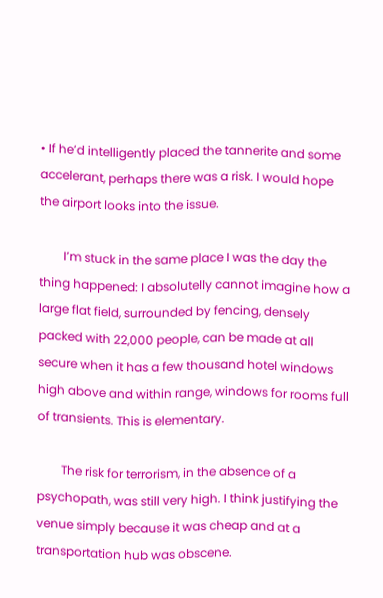• If he’d intelligently placed the tannerite and some accelerant, perhaps there was a risk. I would hope the airport looks into the issue.

        I’m stuck in the same place I was the day the thing happened: I absolutelly cannot imagine how a large flat field, surrounded by fencing, densely packed with 22,000 people, can be made at all secure when it has a few thousand hotel windows high above and within range, windows for rooms full of transients. This is elementary.

        The risk for terrorism, in the absence of a psychopath, was still very high. I think justifying the venue simply because it was cheap and at a transportation hub was obscene.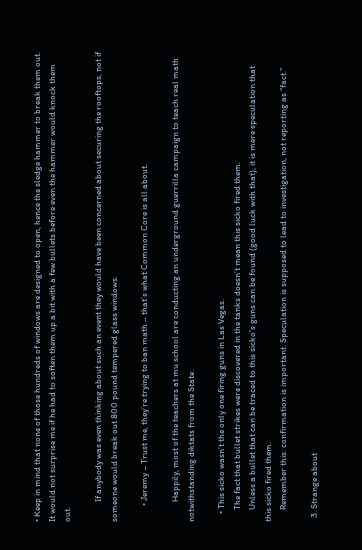• Keep in mind that none of those hundreds of windows are designed to open, hence the sledge hammer to break them out. It would not surprise me if he had to soften them up a bit with a few bullets before even the hammer would knock them out.

          If anybody was even thinking about such an event they would have been concerned about securing the rooftops, not if someone would break out 800 pound tempered glass windows.

        • Jeremy – Trust me, they’re trying to ban math – that’s what Common Core is all about.

          Happily, most of the teachers at mu school are conducting an underground guerrilla campaign to teach real math notwithstanding diktats from the State.

    • This sicko wasn’t the only one firing guns in Las Vegas.
      The fact that bullet strikes were discovered in the tanks doesn’t mean this sicko fired them.
      Unless a bullet that can be traced to this sicko’s guns can be found (good luck with that), it is mere speculation that this sicko fired them.
      Remember this: confirmation is important. Speculation is supposed to lead to investigation, not reporting as “fact.”

  3. Strange about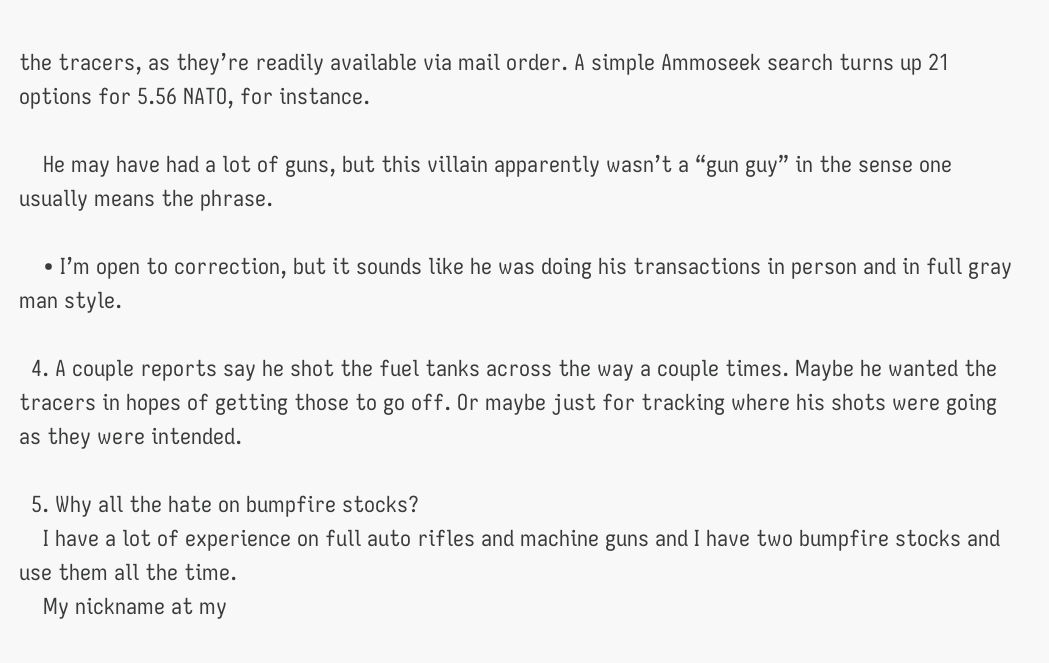the tracers, as they’re readily available via mail order. A simple Ammoseek search turns up 21 options for 5.56 NATO, for instance.

    He may have had a lot of guns, but this villain apparently wasn’t a “gun guy” in the sense one usually means the phrase.

    • I’m open to correction, but it sounds like he was doing his transactions in person and in full gray man style.

  4. A couple reports say he shot the fuel tanks across the way a couple times. Maybe he wanted the tracers in hopes of getting those to go off. Or maybe just for tracking where his shots were going as they were intended.

  5. Why all the hate on bumpfire stocks?
    I have a lot of experience on full auto rifles and machine guns and I have two bumpfire stocks and use them all the time.
    My nickname at my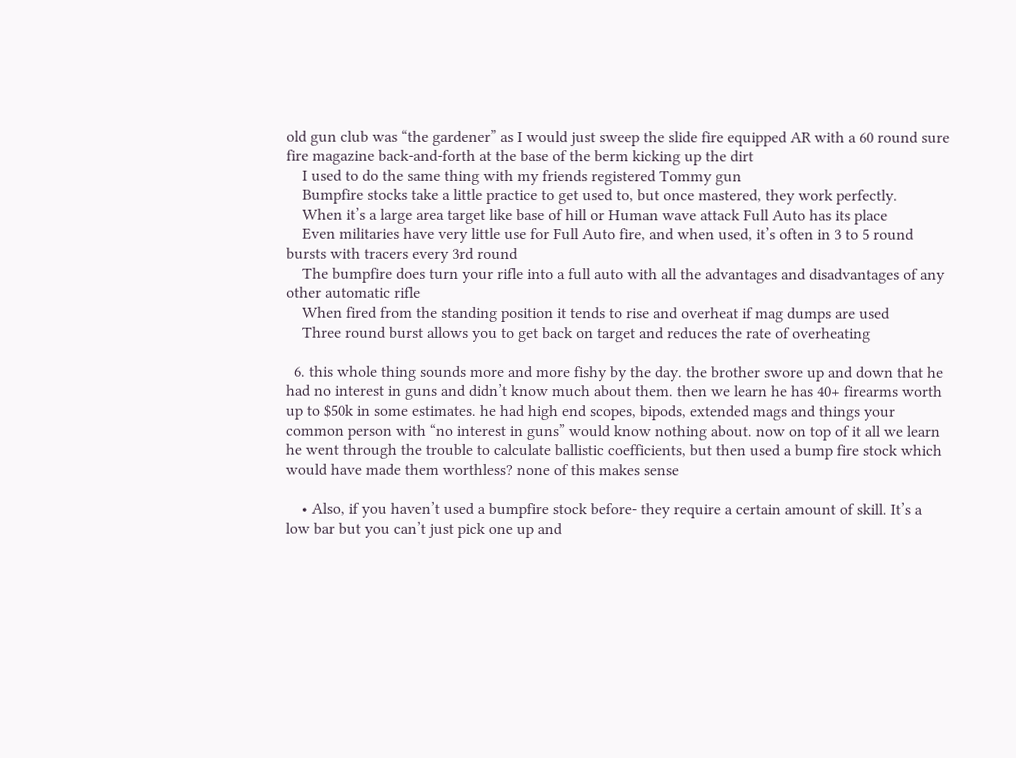old gun club was “the gardener” as I would just sweep the slide fire equipped AR with a 60 round sure fire magazine back-and-forth at the base of the berm kicking up the dirt
    I used to do the same thing with my friends registered Tommy gun
    Bumpfire stocks take a little practice to get used to, but once mastered, they work perfectly.
    When it’s a large area target like base of hill or Human wave attack Full Auto has its place
    Even militaries have very little use for Full Auto fire, and when used, it’s often in 3 to 5 round bursts with tracers every 3rd round
    The bumpfire does turn your rifle into a full auto with all the advantages and disadvantages of any other automatic rifle
    When fired from the standing position it tends to rise and overheat if mag dumps are used
    Three round burst allows you to get back on target and reduces the rate of overheating

  6. this whole thing sounds more and more fishy by the day. the brother swore up and down that he had no interest in guns and didn’t know much about them. then we learn he has 40+ firearms worth up to $50k in some estimates. he had high end scopes, bipods, extended mags and things your common person with “no interest in guns” would know nothing about. now on top of it all we learn he went through the trouble to calculate ballistic coefficients, but then used a bump fire stock which would have made them worthless? none of this makes sense

    • Also, if you haven’t used a bumpfire stock before- they require a certain amount of skill. It’s a low bar but you can’t just pick one up and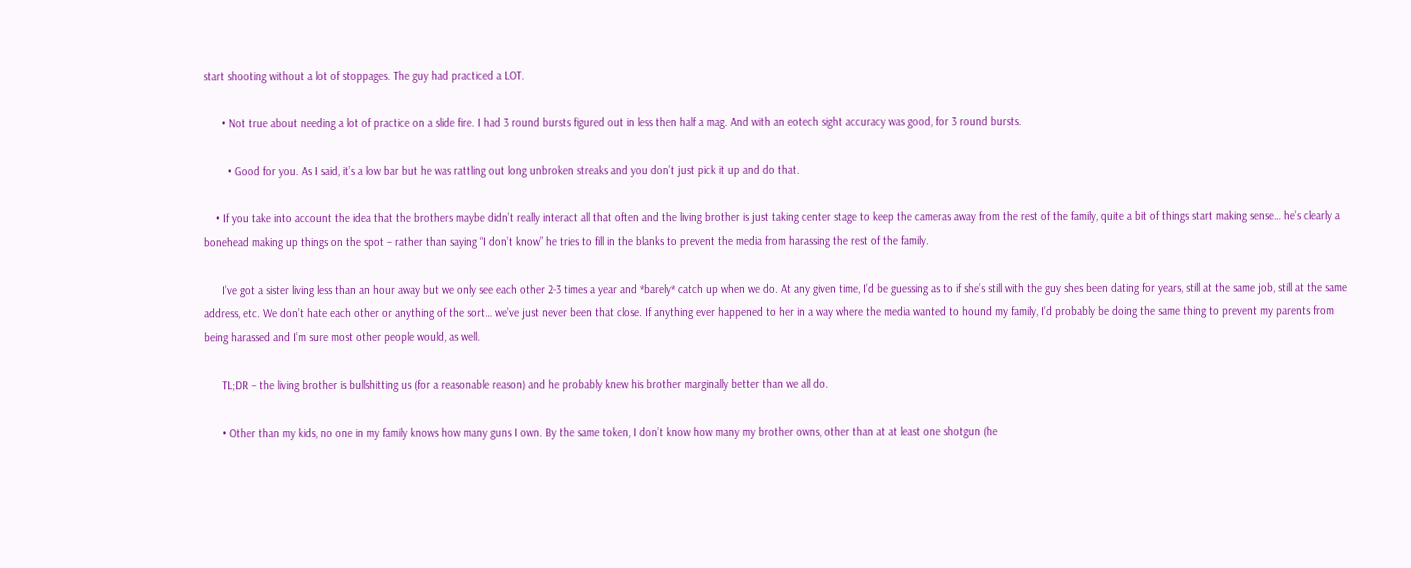start shooting without a lot of stoppages. The guy had practiced a LOT.

      • Not true about needing a lot of practice on a slide fire. I had 3 round bursts figured out in less then half a mag. And with an eotech sight accuracy was good, for 3 round bursts.

        • Good for you. As I said, it’s a low bar but he was rattling out long unbroken streaks and you don’t just pick it up and do that.

    • If you take into account the idea that the brothers maybe didn’t really interact all that often and the living brother is just taking center stage to keep the cameras away from the rest of the family, quite a bit of things start making sense… he’s clearly a bonehead making up things on the spot – rather than saying “I don’t know” he tries to fill in the blanks to prevent the media from harassing the rest of the family.

      I’ve got a sister living less than an hour away but we only see each other 2-3 times a year and *barely* catch up when we do. At any given time, I’d be guessing as to if she’s still with the guy shes been dating for years, still at the same job, still at the same address, etc. We don’t hate each other or anything of the sort… we’ve just never been that close. If anything ever happened to her in a way where the media wanted to hound my family, I’d probably be doing the same thing to prevent my parents from being harassed and I’m sure most other people would, as well.

      TL;DR – the living brother is bullshitting us (for a reasonable reason) and he probably knew his brother marginally better than we all do.

      • Other than my kids, no one in my family knows how many guns I own. By the same token, I don’t know how many my brother owns, other than at at least one shotgun (he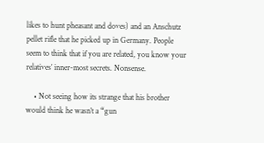likes to hunt pheasant and doves) and an Anschutz pellet rifle that he picked up in Germany. People seem to think that if you are related, you know your relatives’ inner-most secrets. Nonsense.

    • Not seeing how its strange that his brother would think he wasn’t a “gun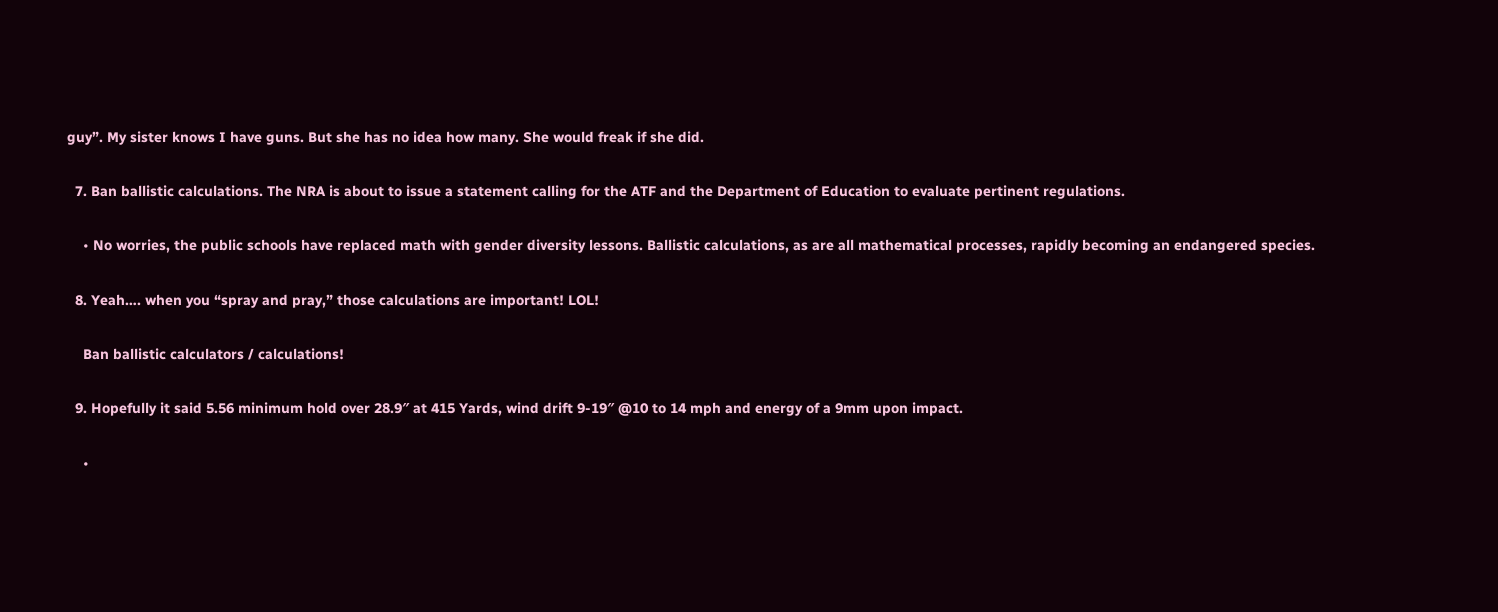guy”. My sister knows I have guns. But she has no idea how many. She would freak if she did.

  7. Ban ballistic calculations. The NRA is about to issue a statement calling for the ATF and the Department of Education to evaluate pertinent regulations.

    • No worries, the public schools have replaced math with gender diversity lessons. Ballistic calculations, as are all mathematical processes, rapidly becoming an endangered species.

  8. Yeah…. when you “spray and pray,” those calculations are important! LOL!

    Ban ballistic calculators / calculations!

  9. Hopefully it said 5.56 minimum hold over 28.9″ at 415 Yards, wind drift 9-19″ @10 to 14 mph and energy of a 9mm upon impact.

    •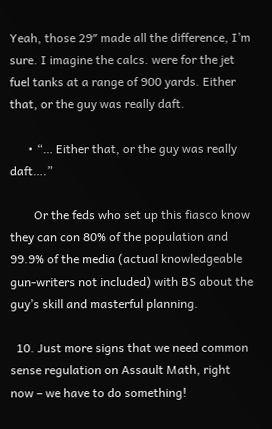Yeah, those 29″ made all the difference, I’m sure. I imagine the calcs. were for the jet fuel tanks at a range of 900 yards. Either that, or the guy was really daft.

      • “… Either that, or the guy was really daft….”

        Or the feds who set up this fiasco know they can con 80% of the population and 99.9% of the media (actual knowledgeable gun-writers not included) with BS about the guy’s skill and masterful planning.

  10. Just more signs that we need common sense regulation on Assault Math, right now – we have to do something!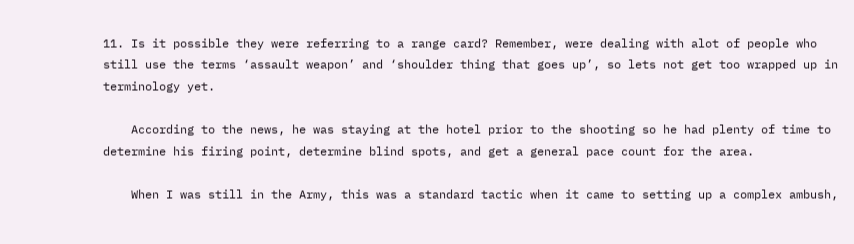11. Is it possible they were referring to a range card? Remember, were dealing with alot of people who still use the terms ‘assault weapon’ and ‘shoulder thing that goes up’, so lets not get too wrapped up in terminology yet.

    According to the news, he was staying at the hotel prior to the shooting so he had plenty of time to determine his firing point, determine blind spots, and get a general pace count for the area.

    When I was still in the Army, this was a standard tactic when it came to setting up a complex ambush,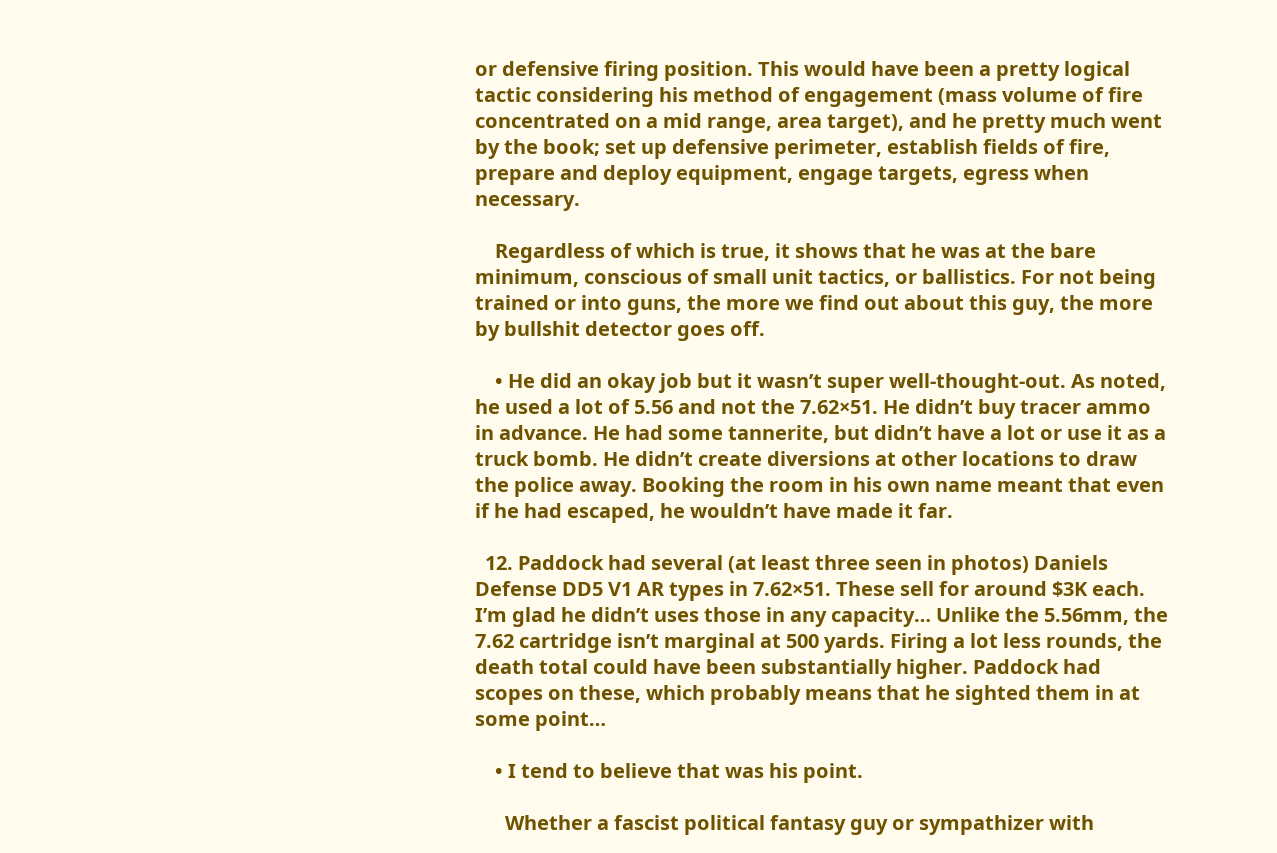or defensive firing position. This would have been a pretty logical tactic considering his method of engagement (mass volume of fire concentrated on a mid range, area target), and he pretty much went by the book; set up defensive perimeter, establish fields of fire, prepare and deploy equipment, engage targets, egress when necessary.

    Regardless of which is true, it shows that he was at the bare minimum, conscious of small unit tactics, or ballistics. For not being trained or into guns, the more we find out about this guy, the more by bullshit detector goes off.

    • He did an okay job but it wasn’t super well-thought-out. As noted, he used a lot of 5.56 and not the 7.62×51. He didn’t buy tracer ammo in advance. He had some tannerite, but didn’t have a lot or use it as a truck bomb. He didn’t create diversions at other locations to draw the police away. Booking the room in his own name meant that even if he had escaped, he wouldn’t have made it far.

  12. Paddock had several (at least three seen in photos) Daniels Defense DD5 V1 AR types in 7.62×51. These sell for around $3K each. I’m glad he didn’t uses those in any capacity… Unlike the 5.56mm, the 7.62 cartridge isn’t marginal at 500 yards. Firing a lot less rounds, the death total could have been substantially higher. Paddock had scopes on these, which probably means that he sighted them in at some point…

    • I tend to believe that was his point.

      Whether a fascist political fantasy guy or sympathizer with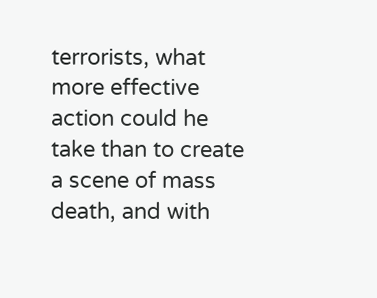terrorists, what more effective action could he take than to create a scene of mass death, and with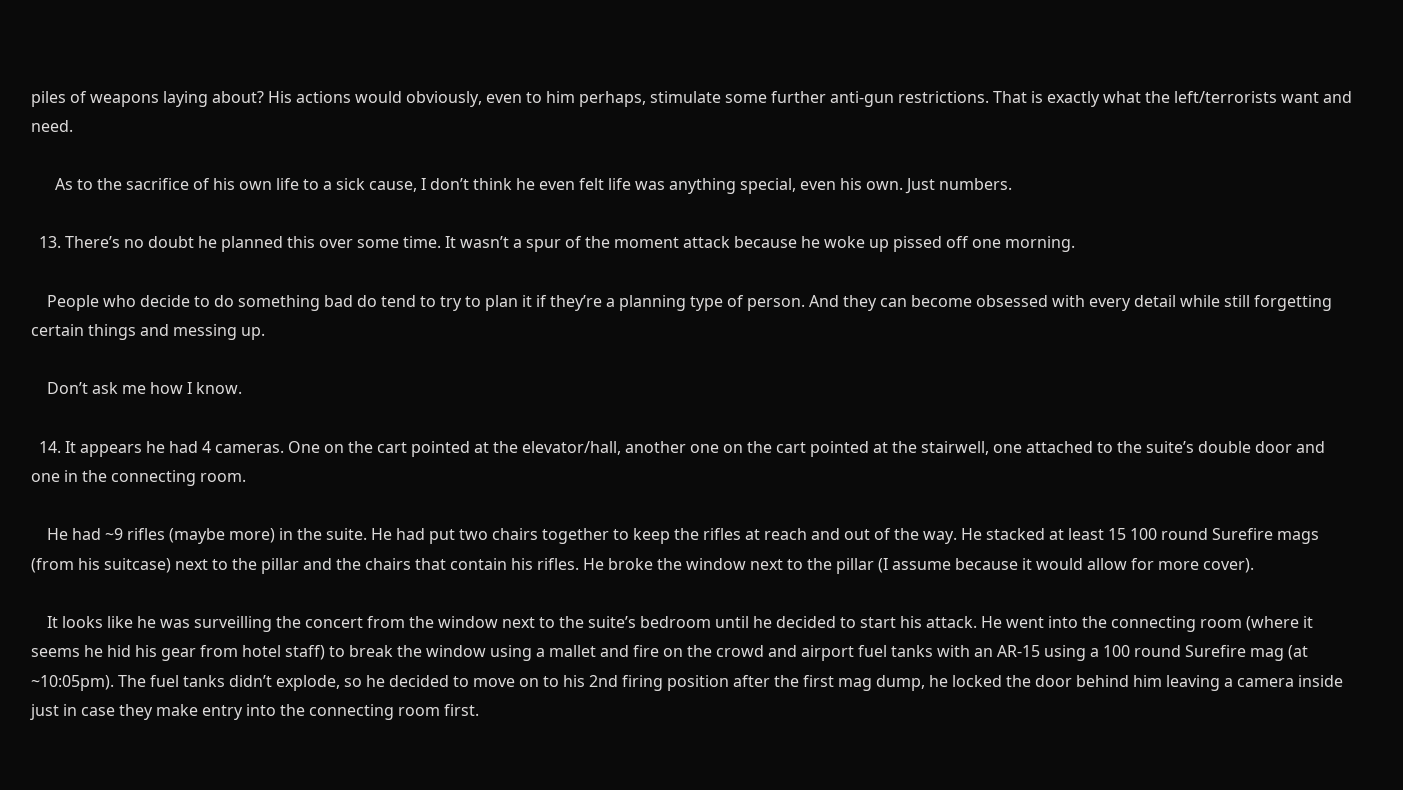piles of weapons laying about? His actions would obviously, even to him perhaps, stimulate some further anti-gun restrictions. That is exactly what the left/terrorists want and need.

      As to the sacrifice of his own life to a sick cause, I don’t think he even felt life was anything special, even his own. Just numbers.

  13. There’s no doubt he planned this over some time. It wasn’t a spur of the moment attack because he woke up pissed off one morning.

    People who decide to do something bad do tend to try to plan it if they’re a planning type of person. And they can become obsessed with every detail while still forgetting certain things and messing up.

    Don’t ask me how I know.

  14. It appears he had 4 cameras. One on the cart pointed at the elevator/hall, another one on the cart pointed at the stairwell, one attached to the suite’s double door and one in the connecting room.

    He had ~9 rifles (maybe more) in the suite. He had put two chairs together to keep the rifles at reach and out of the way. He stacked at least 15 100 round Surefire mags (from his suitcase) next to the pillar and the chairs that contain his rifles. He broke the window next to the pillar (I assume because it would allow for more cover).

    It looks like he was surveilling the concert from the window next to the suite’s bedroom until he decided to start his attack. He went into the connecting room (where it seems he hid his gear from hotel staff) to break the window using a mallet and fire on the crowd and airport fuel tanks with an AR-15 using a 100 round Surefire mag (at ~10:05pm). The fuel tanks didn’t explode, so he decided to move on to his 2nd firing position after the first mag dump, he locked the door behind him leaving a camera inside just in case they make entry into the connecting room first.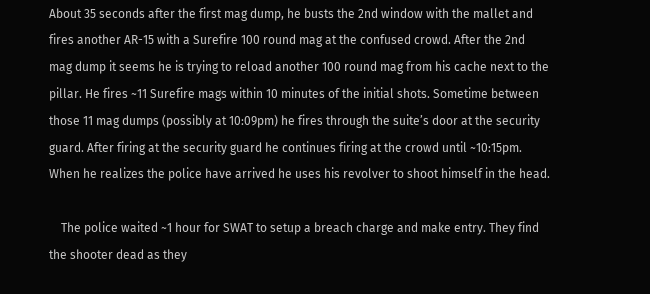About 35 seconds after the first mag dump, he busts the 2nd window with the mallet and fires another AR-15 with a Surefire 100 round mag at the confused crowd. After the 2nd mag dump it seems he is trying to reload another 100 round mag from his cache next to the pillar. He fires ~11 Surefire mags within 10 minutes of the initial shots. Sometime between those 11 mag dumps (possibly at 10:09pm) he fires through the suite’s door at the security guard. After firing at the security guard he continues firing at the crowd until ~10:15pm. When he realizes the police have arrived he uses his revolver to shoot himself in the head.

    The police waited ~1 hour for SWAT to setup a breach charge and make entry. They find the shooter dead as they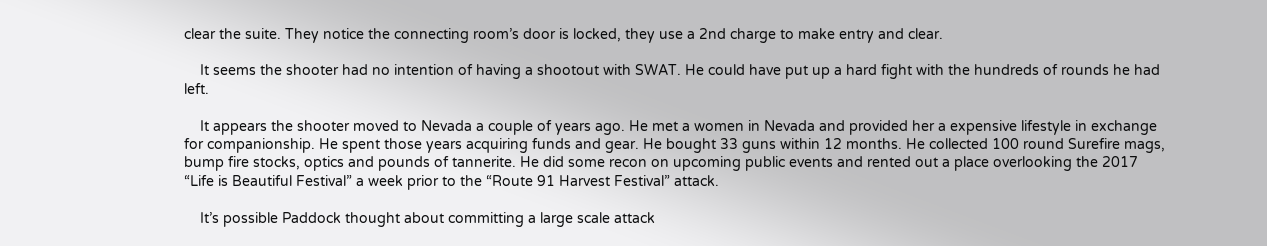clear the suite. They notice the connecting room’s door is locked, they use a 2nd charge to make entry and clear.

    It seems the shooter had no intention of having a shootout with SWAT. He could have put up a hard fight with the hundreds of rounds he had left.

    It appears the shooter moved to Nevada a couple of years ago. He met a women in Nevada and provided her a expensive lifestyle in exchange for companionship. He spent those years acquiring funds and gear. He bought 33 guns within 12 months. He collected 100 round Surefire mags, bump fire stocks, optics and pounds of tannerite. He did some recon on upcoming public events and rented out a place overlooking the 2017 “Life is Beautiful Festival” a week prior to the “Route 91 Harvest Festival” attack.

    It’s possible Paddock thought about committing a large scale attack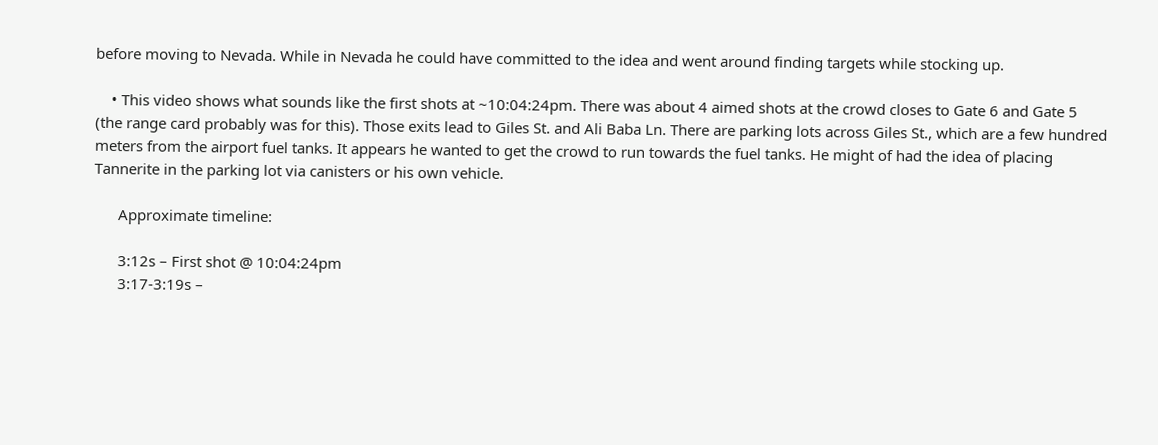before moving to Nevada. While in Nevada he could have committed to the idea and went around finding targets while stocking up.

    • This video shows what sounds like the first shots at ~10:04:24pm. There was about 4 aimed shots at the crowd closes to Gate 6 and Gate 5 (the range card probably was for this). Those exits lead to Giles St. and Ali Baba Ln. There are parking lots across Giles St., which are a few hundred meters from the airport fuel tanks. It appears he wanted to get the crowd to run towards the fuel tanks. He might of had the idea of placing Tannerite in the parking lot via canisters or his own vehicle.

      Approximate timeline:

      3:12s – First shot @ 10:04:24pm
      3:17-3:19s –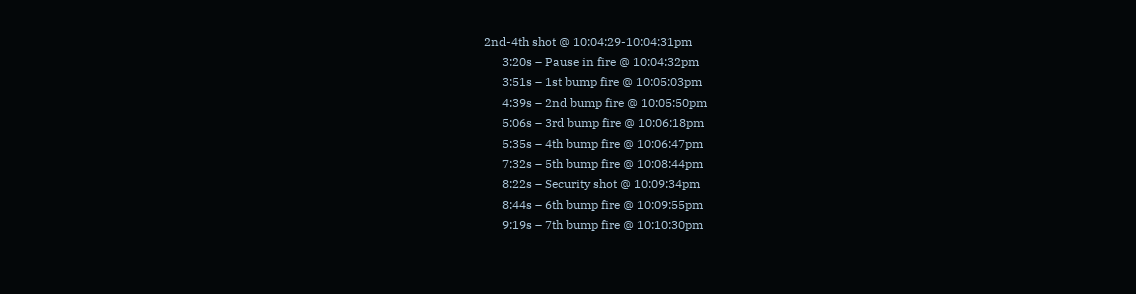2nd-4th shot @ 10:04:29-10:04:31pm
      3:20s – Pause in fire @ 10:04:32pm
      3:51s – 1st bump fire @ 10:05:03pm
      4:39s – 2nd bump fire @ 10:05:50pm
      5:06s – 3rd bump fire @ 10:06:18pm
      5:35s – 4th bump fire @ 10:06:47pm
      7:32s – 5th bump fire @ 10:08:44pm
      8:22s – Security shot @ 10:09:34pm
      8:44s – 6th bump fire @ 10:09:55pm
      9:19s – 7th bump fire @ 10:10:30pm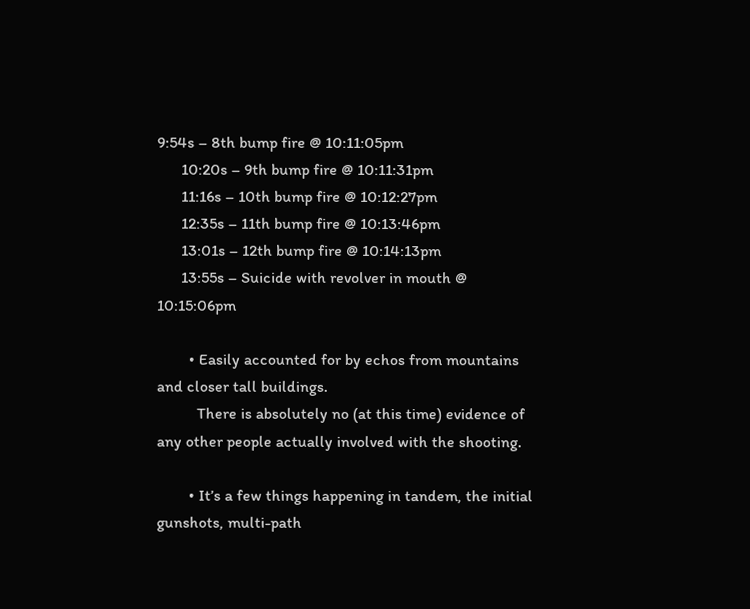9:54s – 8th bump fire @ 10:11:05pm
      10:20s – 9th bump fire @ 10:11:31pm
      11:16s – 10th bump fire @ 10:12:27pm
      12:35s – 11th bump fire @ 10:13:46pm
      13:01s – 12th bump fire @ 10:14:13pm
      13:55s – Suicide with revolver in mouth @ 10:15:06pm

        • Easily accounted for by echos from mountains and closer tall buildings.
          There is absolutely no (at this time) evidence of any other people actually involved with the shooting.

        • It’s a few things happening in tandem, the initial gunshots, multi-path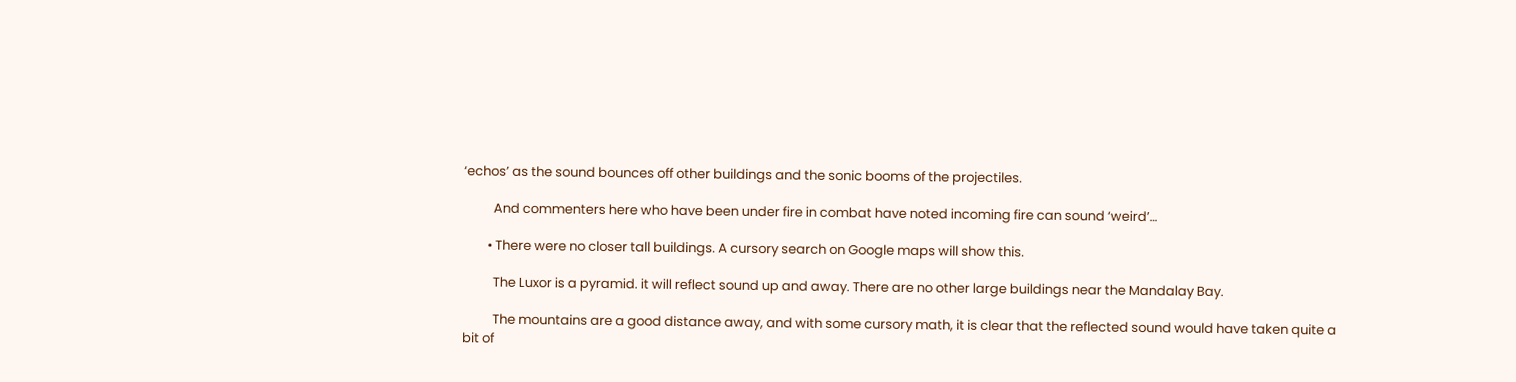‘echos’ as the sound bounces off other buildings and the sonic booms of the projectiles.

          And commenters here who have been under fire in combat have noted incoming fire can sound ‘weird’…

        • There were no closer tall buildings. A cursory search on Google maps will show this.

          The Luxor is a pyramid. it will reflect sound up and away. There are no other large buildings near the Mandalay Bay.

          The mountains are a good distance away, and with some cursory math, it is clear that the reflected sound would have taken quite a bit of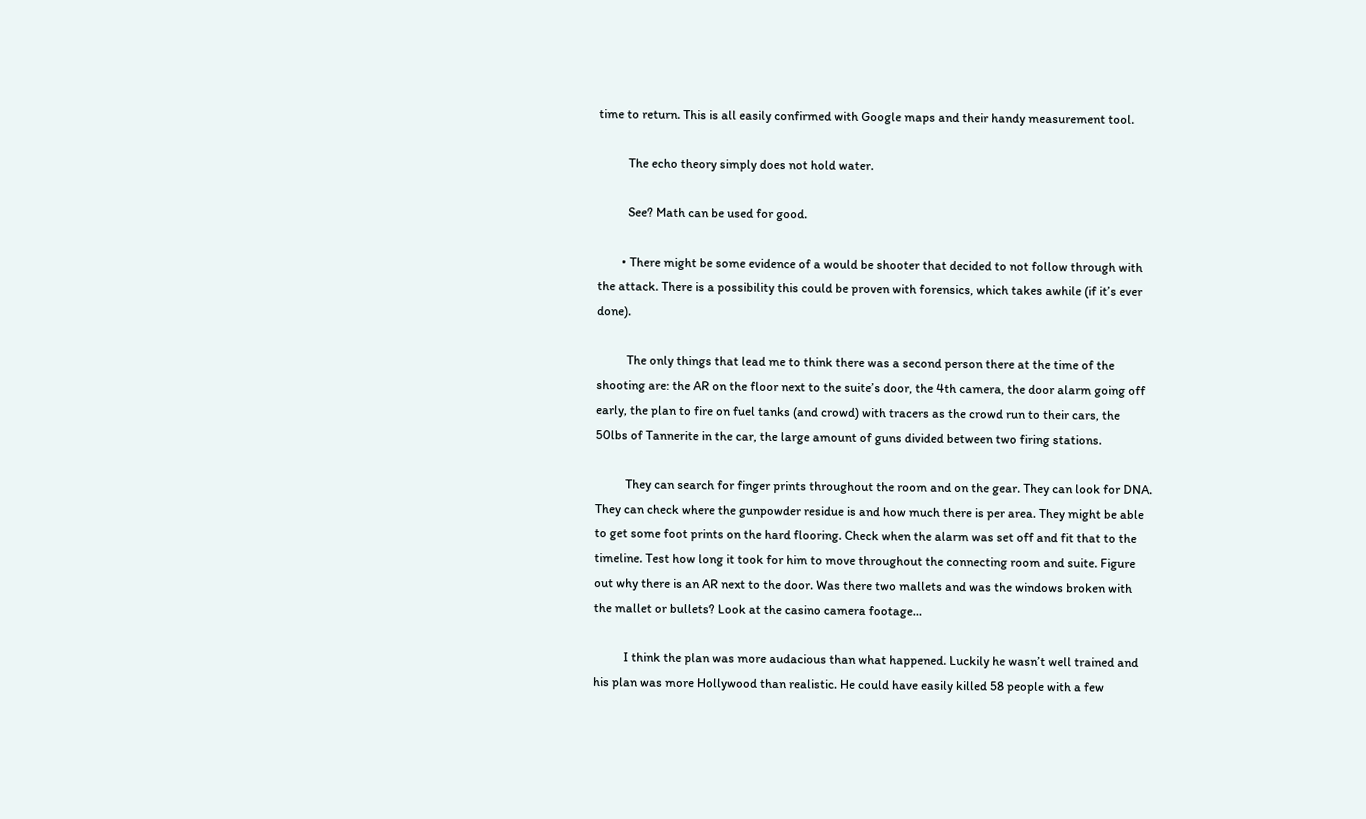time to return. This is all easily confirmed with Google maps and their handy measurement tool.

          The echo theory simply does not hold water.

          See? Math can be used for good.

        • There might be some evidence of a would be shooter that decided to not follow through with the attack. There is a possibility this could be proven with forensics, which takes awhile (if it’s ever done).

          The only things that lead me to think there was a second person there at the time of the shooting are: the AR on the floor next to the suite’s door, the 4th camera, the door alarm going off early, the plan to fire on fuel tanks (and crowd) with tracers as the crowd run to their cars, the 50lbs of Tannerite in the car, the large amount of guns divided between two firing stations.

          They can search for finger prints throughout the room and on the gear. They can look for DNA. They can check where the gunpowder residue is and how much there is per area. They might be able to get some foot prints on the hard flooring. Check when the alarm was set off and fit that to the timeline. Test how long it took for him to move throughout the connecting room and suite. Figure out why there is an AR next to the door. Was there two mallets and was the windows broken with the mallet or bullets? Look at the casino camera footage…

          I think the plan was more audacious than what happened. Luckily he wasn’t well trained and his plan was more Hollywood than realistic. He could have easily killed 58 people with a few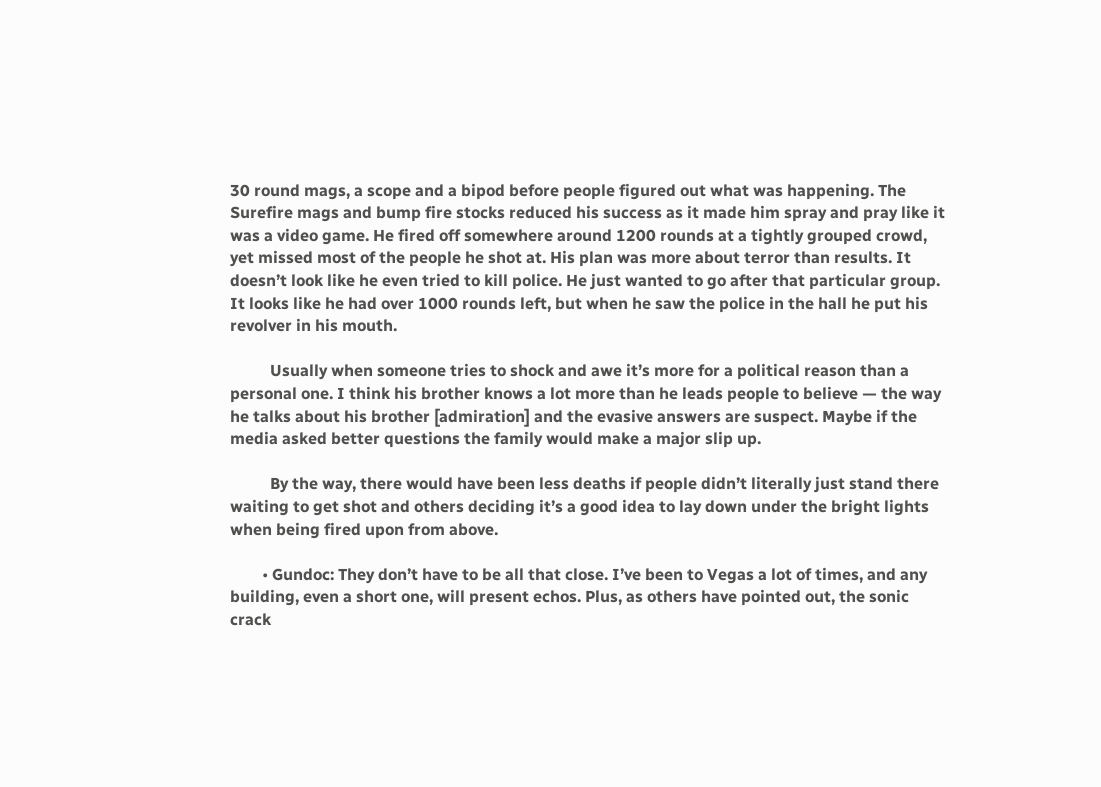30 round mags, a scope and a bipod before people figured out what was happening. The Surefire mags and bump fire stocks reduced his success as it made him spray and pray like it was a video game. He fired off somewhere around 1200 rounds at a tightly grouped crowd, yet missed most of the people he shot at. His plan was more about terror than results. It doesn’t look like he even tried to kill police. He just wanted to go after that particular group. It looks like he had over 1000 rounds left, but when he saw the police in the hall he put his revolver in his mouth.

          Usually when someone tries to shock and awe it’s more for a political reason than a personal one. I think his brother knows a lot more than he leads people to believe — the way he talks about his brother [admiration] and the evasive answers are suspect. Maybe if the media asked better questions the family would make a major slip up.

          By the way, there would have been less deaths if people didn’t literally just stand there waiting to get shot and others deciding it’s a good idea to lay down under the bright lights when being fired upon from above.

        • Gundoc: They don’t have to be all that close. I’ve been to Vegas a lot of times, and any building, even a short one, will present echos. Plus, as others have pointed out, the sonic crack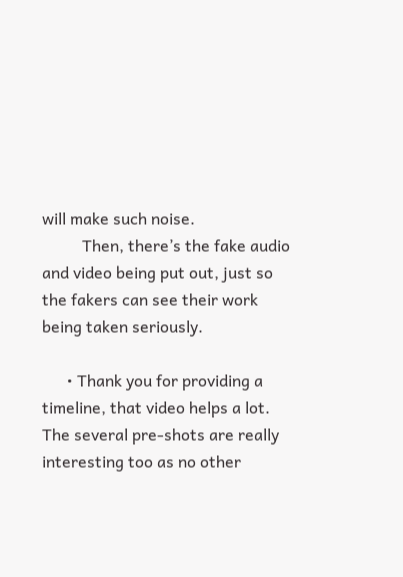will make such noise.
          Then, there’s the fake audio and video being put out, just so the fakers can see their work being taken seriously.

      • Thank you for providing a timeline, that video helps a lot. The several pre-shots are really interesting too as no other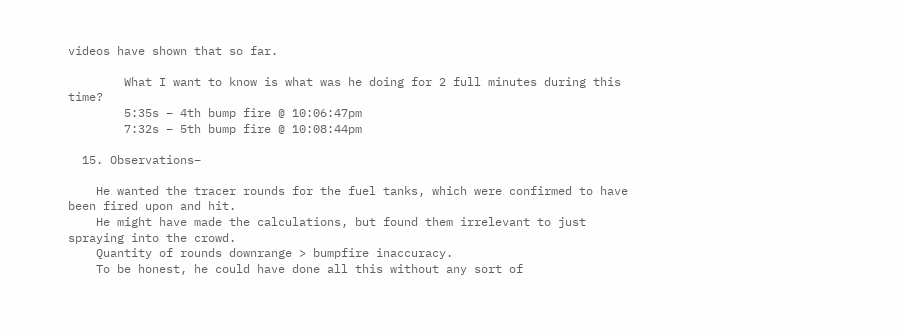videos have shown that so far.

        What I want to know is what was he doing for 2 full minutes during this time?
        5:35s – 4th bump fire @ 10:06:47pm
        7:32s – 5th bump fire @ 10:08:44pm

  15. Observations–

    He wanted the tracer rounds for the fuel tanks, which were confirmed to have been fired upon and hit.
    He might have made the calculations, but found them irrelevant to just spraying into the crowd.
    Quantity of rounds downrange > bumpfire inaccuracy.
    To be honest, he could have done all this without any sort of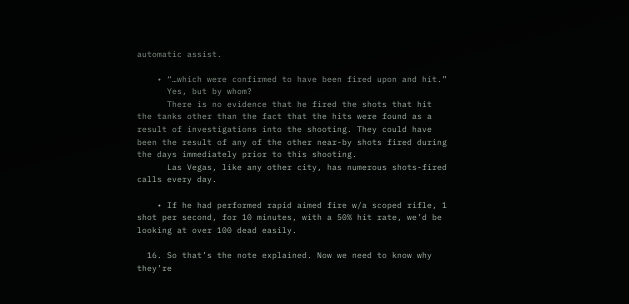automatic assist.

    • “…which were confirmed to have been fired upon and hit.”
      Yes, but by whom?
      There is no evidence that he fired the shots that hit the tanks other than the fact that the hits were found as a result of investigations into the shooting. They could have been the result of any of the other near-by shots fired during the days immediately prior to this shooting.
      Las Vegas, like any other city, has numerous shots-fired calls every day.

    • If he had performed rapid aimed fire w/a scoped rifle, 1 shot per second, for 10 minutes, with a 50% hit rate, we’d be looking at over 100 dead easily.

  16. So that’s the note explained. Now we need to know why they’re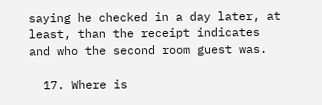saying he checked in a day later, at least, than the receipt indicates and who the second room guest was.

  17. Where is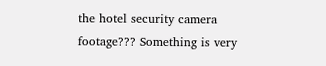the hotel security camera footage??? Something is very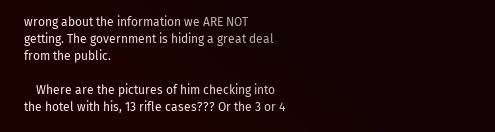wrong about the information we ARE NOT getting. The government is hiding a great deal from the public.

    Where are the pictures of him checking into the hotel with his, 13 rifle cases??? Or the 3 or 4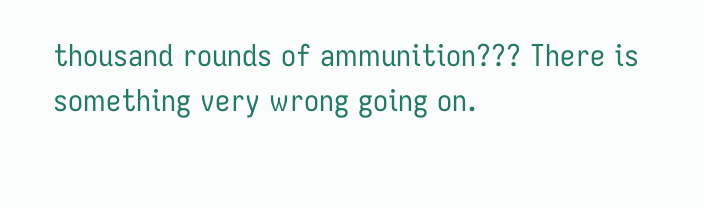thousand rounds of ammunition??? There is something very wrong going on.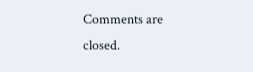Comments are closed.